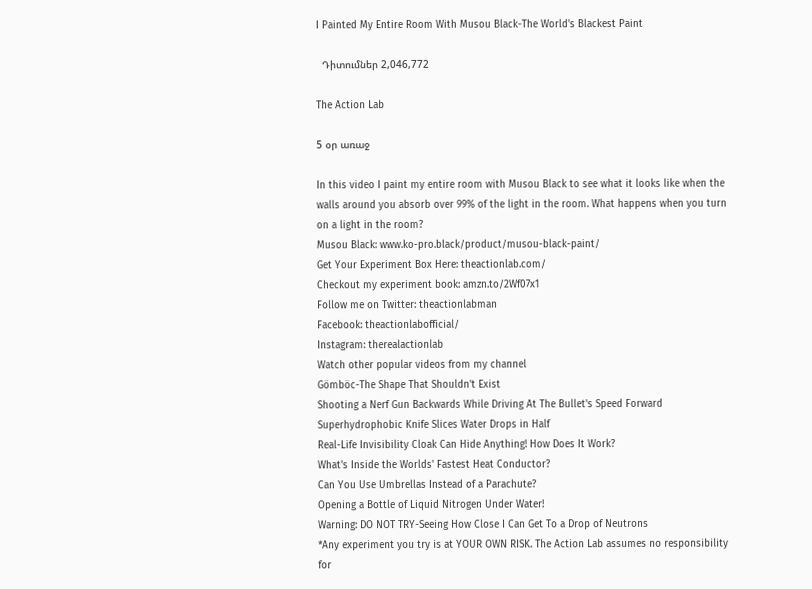I Painted My Entire Room With Musou Black-The World's Blackest Paint

  Դիտումներ 2,046,772

The Action Lab

5 օր առաջ

In this video I paint my entire room with Musou Black to see what it looks like when the walls around you absorb over 99% of the light in the room. What happens when you turn on a light in the room?
Musou Black: www.ko-pro.black/product/musou-black-paint/
Get Your Experiment Box Here: theactionlab.com/
Checkout my experiment book: amzn.to/2Wf07x1
Follow me on Twitter: theactionlabman
Facebook: theactionlabofficial/
Instagram: therealactionlab
Watch other popular videos from my channel
Gömböc-The Shape That Shouldn't Exist
Shooting a Nerf Gun Backwards While Driving At The Bullet's Speed Forward
Superhydrophobic Knife Slices Water Drops in Half
Real-Life Invisibility Cloak Can Hide Anything! How Does It Work?
What's Inside the Worlds' Fastest Heat Conductor?
Can You Use Umbrellas Instead of a Parachute?
Opening a Bottle of Liquid Nitrogen Under Water!
Warning: DO NOT TRY-Seeing How Close I Can Get To a Drop of Neutrons
*Any experiment you try is at YOUR OWN RISK. The Action Lab assumes no responsibility for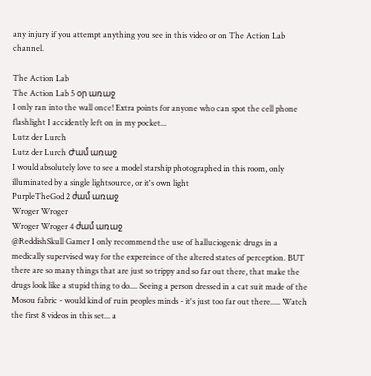any injury if you attempt anything you see in this video or on The Action Lab channel.

The Action Lab
The Action Lab 5 օր առաջ
I only ran into the wall once! Extra points for anyone who can spot the cell phone flashlight I accidently left on in my pocket...
Lutz der Lurch
Lutz der Lurch Ժամ առաջ
I would absolutely love to see a model starship photographed in this room, only illuminated by a single lightsource, or it's own light
PurpleTheGod 2 ժամ առաջ
Wroger Wroger
Wroger Wroger 4 ժամ առաջ
@ReddishSkull Gamer I only recommend the use of halluciogenic drugs in a medically supervised way for the expereince of the altered states of perception. BUT there are so many things that are just so trippy and so far out there, that make the drugs look like a stupid thing to do.... Seeing a person dressed in a cat suit made of the Mosou fabric - would kind of ruin peoples minds - it's just too far out there..... Watch the first 8 videos in this set... a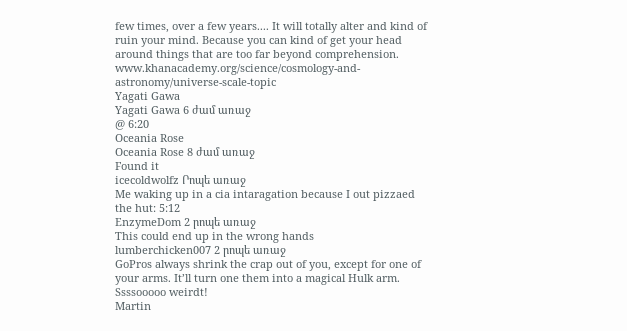few times, over a few years.... It will totally alter and kind of ruin your mind. Because you can kind of get your head around things that are too far beyond comprehension. www.khanacademy.org/science/cosmology-and-astronomy/universe-scale-topic
Yagati Gawa
Yagati Gawa 6 ժամ առաջ
@ 6:20
Oceania Rose
Oceania Rose 8 ժամ առաջ
Found it
icecoldwolfz Րոպե առաջ
Me waking up in a cia intaragation because I out pizzaed the hut: 5:12
EnzymeDom 2 րոպե առաջ
This could end up in the wrong hands
lumberchicken007 2 րոպե առաջ
GoPros always shrink the crap out of you, except for one of your arms. It’ll turn one them into a magical Hulk arm. Ssssooooo weirdt!
Martin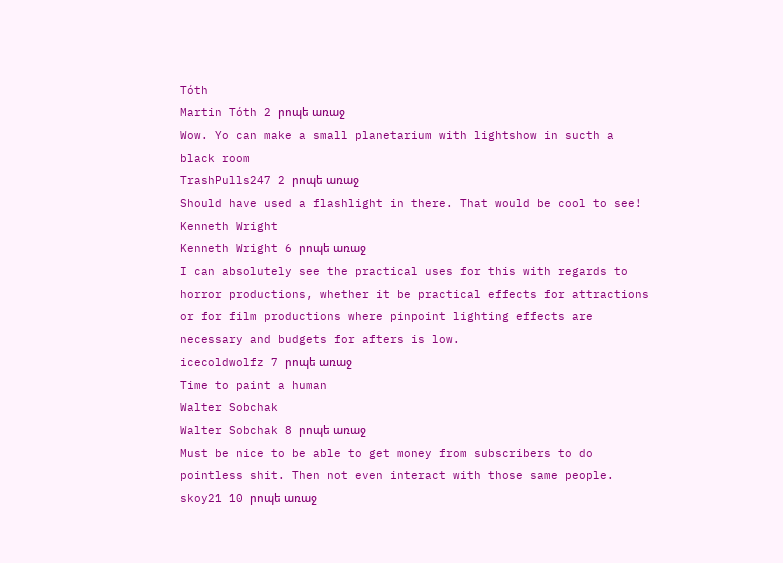Tóth
Martin Tóth 2 րոպե առաջ
Wow. Yo can make a small planetarium with lightshow in sucth a black room
TrashPulls247 2 րոպե առաջ
Should have used a flashlight in there. That would be cool to see!
Kenneth Wright
Kenneth Wright 6 րոպե առաջ
I can absolutely see the practical uses for this with regards to horror productions, whether it be practical effects for attractions or for film productions where pinpoint lighting effects are necessary and budgets for afters is low.
icecoldwolfz 7 րոպե առաջ
Time to paint a human
Walter Sobchak
Walter Sobchak 8 րոպե առաջ
Must be nice to be able to get money from subscribers to do pointless shit. Then not even interact with those same people.
skoy21 10 րոպե առաջ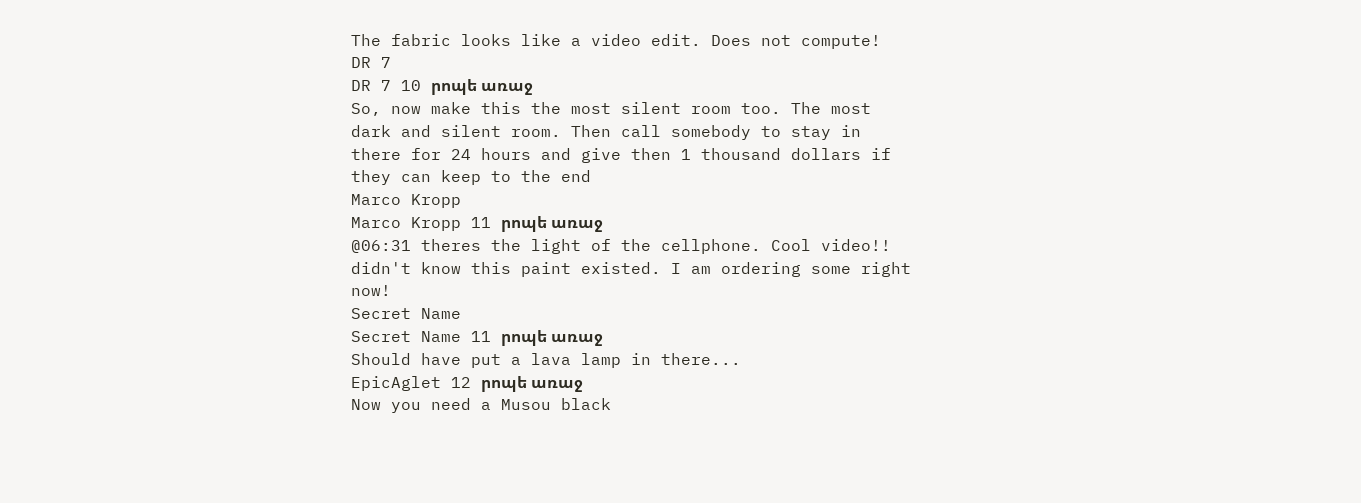The fabric looks like a video edit. Does not compute!
DR 7
DR 7 10 րոպե առաջ
So, now make this the most silent room too. The most dark and silent room. Then call somebody to stay in there for 24 hours and give then 1 thousand dollars if they can keep to the end
Marco Kropp
Marco Kropp 11 րոպե առաջ
@06:31 theres the light of the cellphone. Cool video!! didn't know this paint existed. I am ordering some right now!
Secret Name
Secret Name 11 րոպե առաջ
Should have put a lava lamp in there...
EpicAglet 12 րոպե առաջ
Now you need a Musou black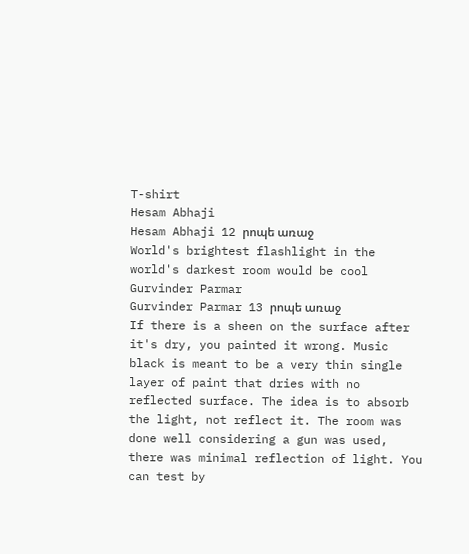T-shirt
Hesam Abhaji
Hesam Abhaji 12 րոպե առաջ
World's brightest flashlight in the world's darkest room would be cool
Gurvinder Parmar
Gurvinder Parmar 13 րոպե առաջ
If there is a sheen on the surface after it's dry, you painted it wrong. Music black is meant to be a very thin single layer of paint that dries with no reflected surface. The idea is to absorb the light, not reflect it. The room was done well considering a gun was used, there was minimal reflection of light. You can test by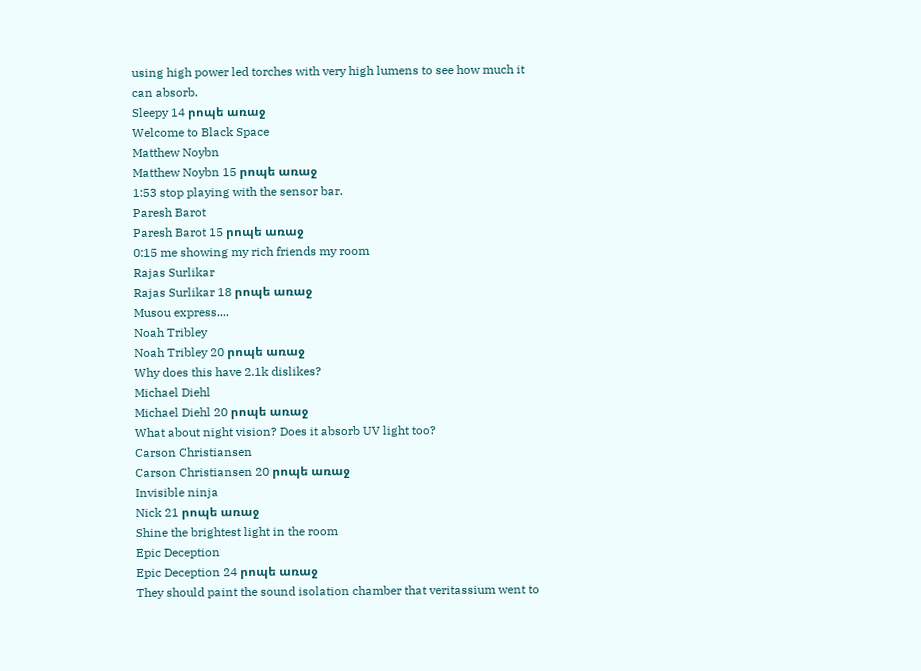using high power led torches with very high lumens to see how much it can absorb.
Sleepy 14 րոպե առաջ
Welcome to Black Space
Matthew Noybn
Matthew Noybn 15 րոպե առաջ
1:53 stop playing with the sensor bar.
Paresh Barot
Paresh Barot 15 րոպե առաջ
0:15 me showing my rich friends my room
Rajas Surlikar
Rajas Surlikar 18 րոպե առաջ
Musou express....
Noah Tribley
Noah Tribley 20 րոպե առաջ
Why does this have 2.1k dislikes?
Michael Diehl
Michael Diehl 20 րոպե առաջ
What about night vision? Does it absorb UV light too?
Carson Christiansen
Carson Christiansen 20 րոպե առաջ
Invisible ninja
Nick 21 րոպե առաջ
Shine the brightest light in the room
Epic Deception
Epic Deception 24 րոպե առաջ
They should paint the sound isolation chamber that veritassium went to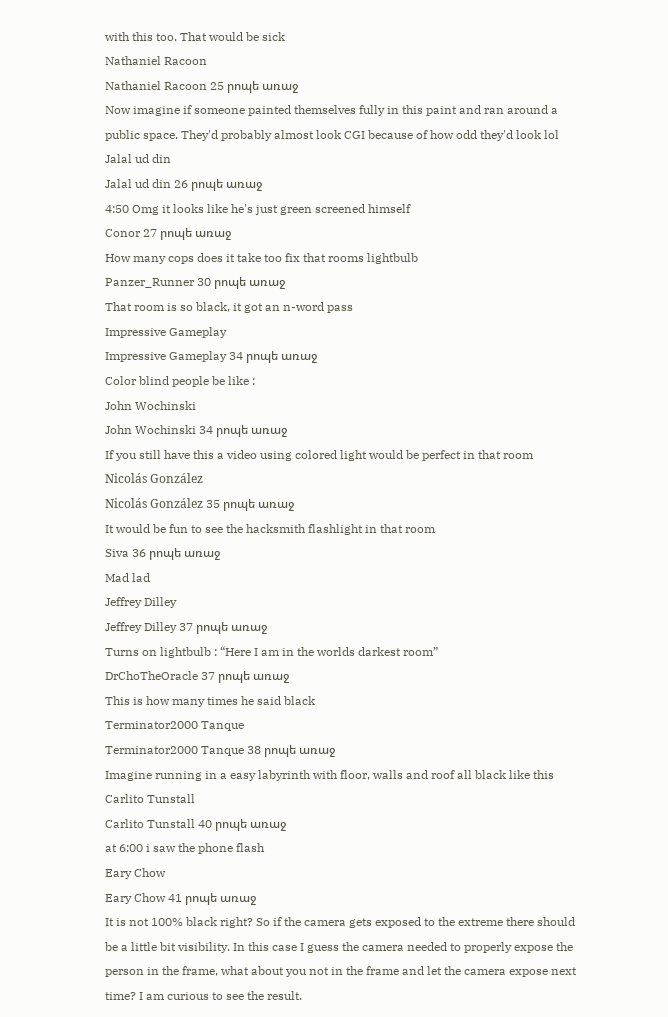with this too. That would be sick
Nathaniel Racoon
Nathaniel Racoon 25 րոպե առաջ
Now imagine if someone painted themselves fully in this paint and ran around a public space. They'd probably almost look CGI because of how odd they'd look lol
Jalal ud din
Jalal ud din 26 րոպե առաջ
4:50 Omg it looks like he's just green screened himself
Conor 27 րոպե առաջ
How many cops does it take too fix that rooms lightbulb
Panzer_Runner 30 րոպե առաջ
That room is so black, it got an n-word pass
Impressive Gameplay
Impressive Gameplay 34 րոպե առաջ
Color blind people be like :
John Wochinski
John Wochinski 34 րոպե առաջ
If you still have this a video using colored light would be perfect in that room
Nicolás González
Nicolás González 35 րոպե առաջ
It would be fun to see the hacksmith flashlight in that room
Siva 36 րոպե առաջ
Mad lad
Jeffrey Dilley
Jeffrey Dilley 37 րոպե առաջ
Turns on lightbulb : “Here I am in the worlds darkest room”
DrChoTheOracle 37 րոպե առաջ
This is how many times he said black
Terminator2000 Tanque
Terminator2000 Tanque 38 րոպե առաջ
Imagine running in a easy labyrinth with floor, walls and roof all black like this
Carlito Tunstall
Carlito Tunstall 40 րոպե առաջ
at 6:00 i saw the phone flash
Eary Chow
Eary Chow 41 րոպե առաջ
It is not 100% black right? So if the camera gets exposed to the extreme there should be a little bit visibility. In this case I guess the camera needed to properly expose the person in the frame, what about you not in the frame and let the camera expose next time? I am curious to see the result.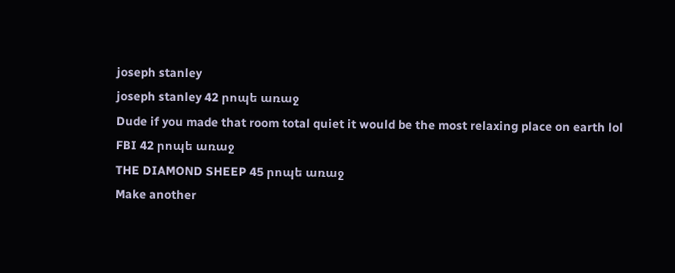joseph stanley
joseph stanley 42 րոպե առաջ
Dude if you made that room total quiet it would be the most relaxing place on earth lol
FBI 42 րոպե առաջ
THE DIAMOND SHEEP 45 րոպե առաջ
Make another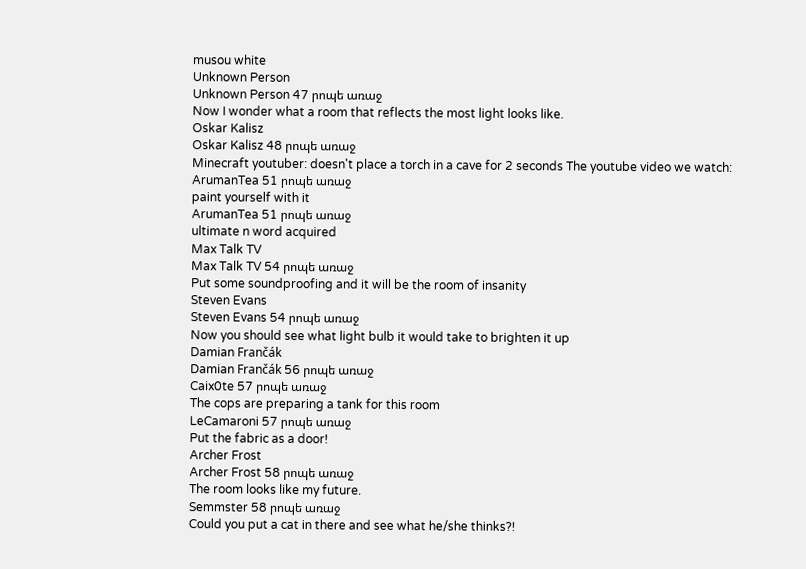musou white
Unknown Person
Unknown Person 47 րոպե առաջ
Now I wonder what a room that reflects the most light looks like.
Oskar Kalisz
Oskar Kalisz 48 րոպե առաջ
Minecraft youtuber: doesn't place a torch in a cave for 2 seconds The youtube video we watch:
ArumanTea 51 րոպե առաջ
paint yourself with it
ArumanTea 51 րոպե առաջ
ultimate n word acquired
Max Talk TV
Max Talk TV 54 րոպե առաջ
Put some soundproofing and it will be the room of insanity
Steven Evans
Steven Evans 54 րոպե առաջ
Now you should see what light bulb it would take to brighten it up
Damian Frančák
Damian Frančák 56 րոպե առաջ
Caix0te 57 րոպե առաջ
The cops are preparing a tank for this room
LeCamaroni 57 րոպե առաջ
Put the fabric as a door!
Archer Frost
Archer Frost 58 րոպե առաջ
The room looks like my future.
Semmster 58 րոպե առաջ
Could you put a cat in there and see what he/she thinks?!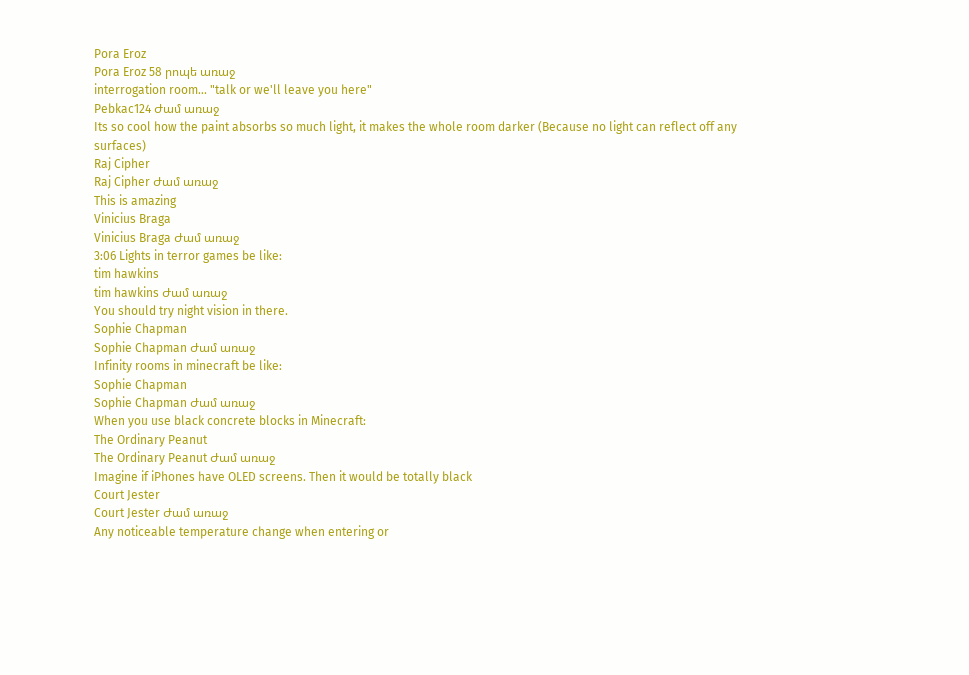Pora Eroz
Pora Eroz 58 րոպե առաջ
interrogation room... "talk or we'll leave you here"
Pebkac124 Ժամ առաջ
Its so cool how the paint absorbs so much light, it makes the whole room darker (Because no light can reflect off any surfaces)
Raj Cipher
Raj Cipher Ժամ առաջ
This is amazing
Vinicius Braga
Vinicius Braga Ժամ առաջ
3:06 Lights in terror games be like:
tim hawkins
tim hawkins Ժամ առաջ
You should try night vision in there.
Sophie Chapman
Sophie Chapman Ժամ առաջ
Infinity rooms in minecraft be like:
Sophie Chapman
Sophie Chapman Ժամ առաջ
When you use black concrete blocks in Minecraft:
The Ordinary Peanut
The Ordinary Peanut Ժամ առաջ
Imagine if iPhones have OLED screens. Then it would be totally black
Court Jester
Court Jester Ժամ առաջ
Any noticeable temperature change when entering or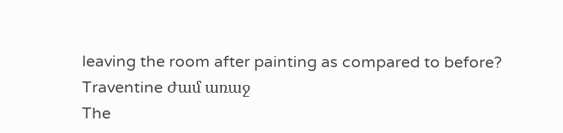leaving the room after painting as compared to before?
Traventine Ժամ առաջ
The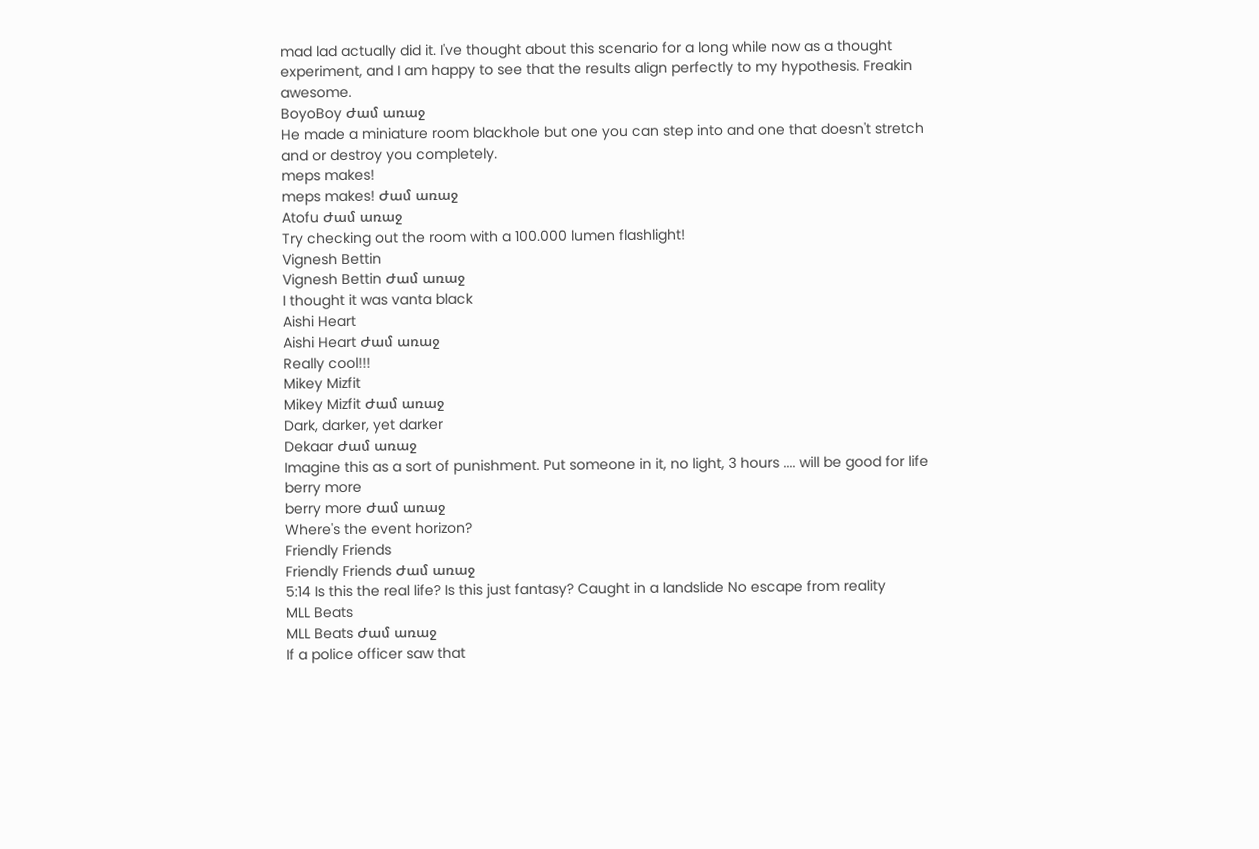mad lad actually did it. I've thought about this scenario for a long while now as a thought experiment, and I am happy to see that the results align perfectly to my hypothesis. Freakin awesome.
BoyoBoy Ժամ առաջ
He made a miniature room blackhole but one you can step into and one that doesn't stretch and or destroy you completely.
meps makes!
meps makes! Ժամ առաջ
Atofu Ժամ առաջ
Try checking out the room with a 100.000 lumen flashlight!
Vignesh Bettin
Vignesh Bettin Ժամ առաջ
I thought it was vanta black
Aishi Heart
Aishi Heart Ժամ առաջ
Really cool!!!
Mikey Mizfit
Mikey Mizfit Ժամ առաջ
Dark, darker, yet darker
Dekaar Ժամ առաջ
Imagine this as a sort of punishment. Put someone in it, no light, 3 hours .... will be good for life
berry more
berry more Ժամ առաջ
Where's the event horizon?
Friendly Friends
Friendly Friends Ժամ առաջ
5:14 Is this the real life? Is this just fantasy? Caught in a landslide No escape from reality
MLL Beats
MLL Beats Ժամ առաջ
If a police officer saw that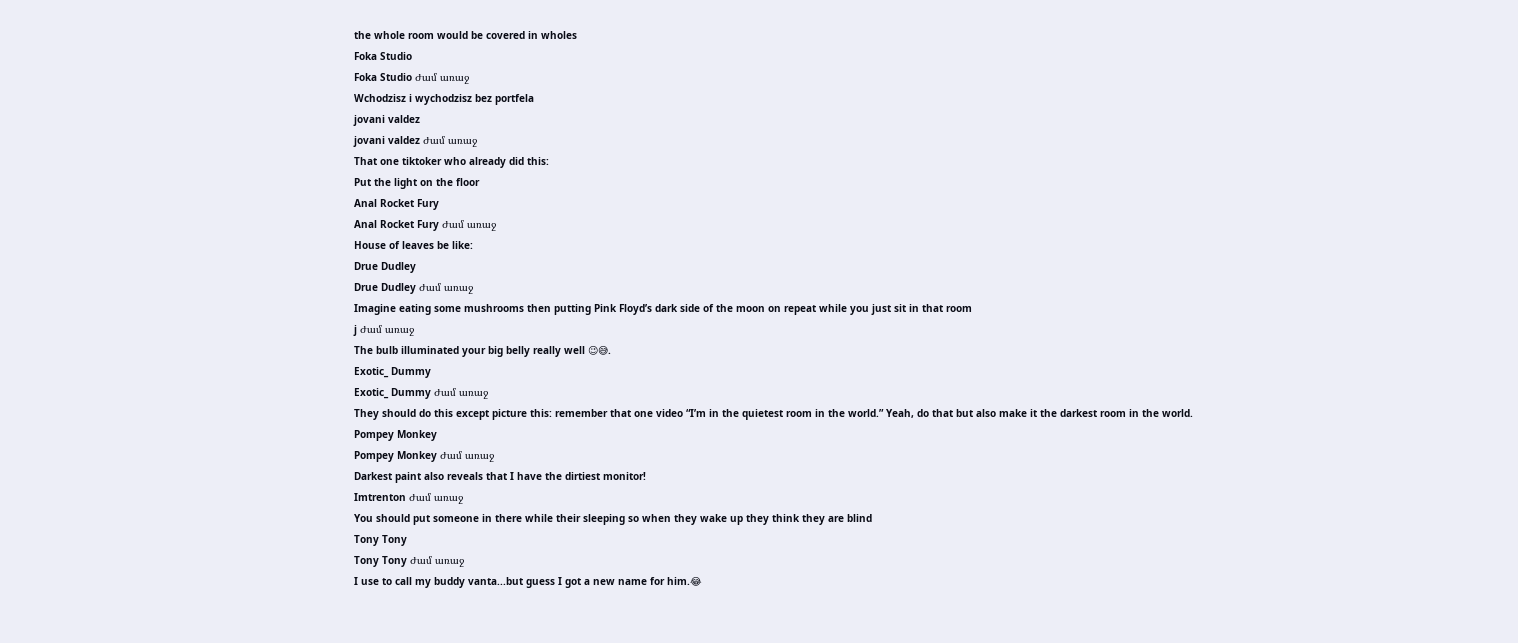the whole room would be covered in wholes
Foka Studio
Foka Studio Ժամ առաջ
Wchodzisz i wychodzisz bez portfela
jovani valdez
jovani valdez Ժամ առաջ
That one tiktoker who already did this:
Put the light on the floor
Anal Rocket Fury
Anal Rocket Fury Ժամ առաջ
House of leaves be like:
Drue Dudley
Drue Dudley Ժամ առաջ
Imagine eating some mushrooms then putting Pink Floyd’s dark side of the moon on repeat while you just sit in that room
j Ժամ առաջ
The bulb illuminated your big belly really well 😉😅.
Exotic_ Dummy
Exotic_ Dummy Ժամ առաջ
They should do this except picture this: remember that one video “I’m in the quietest room in the world.” Yeah, do that but also make it the darkest room in the world.
Pompey Monkey
Pompey Monkey Ժամ առաջ
Darkest paint also reveals that I have the dirtiest monitor!
Imtrenton Ժամ առաջ
You should put someone in there while their sleeping so when they wake up they think they are blind
Tony Tony
Tony Tony Ժամ առաջ
I use to call my buddy vanta...but guess I got a new name for him.😂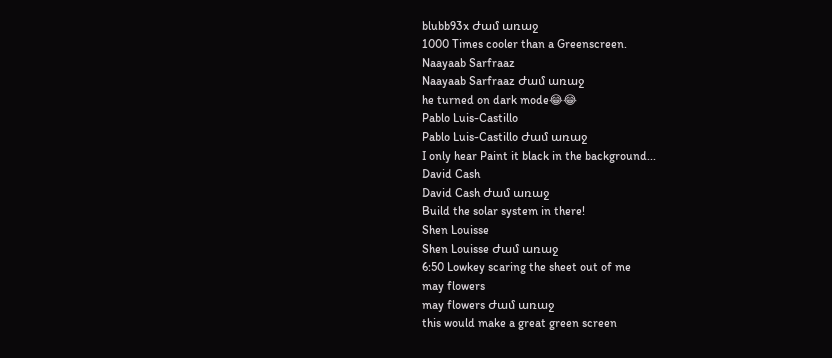blubb93x Ժամ առաջ
1000 Times cooler than a Greenscreen.
Naayaab Sarfraaz
Naayaab Sarfraaz Ժամ առաջ
he turned on dark mode😂😂
Pablo Luis-Castillo
Pablo Luis-Castillo Ժամ առաջ
I only hear Paint it black in the background...
David Cash
David Cash Ժամ առաջ
Build the solar system in there!
Shen Louisse
Shen Louisse Ժամ առաջ
6:50 Lowkey scaring the sheet out of me
may flowers
may flowers Ժամ առաջ
this would make a great green screen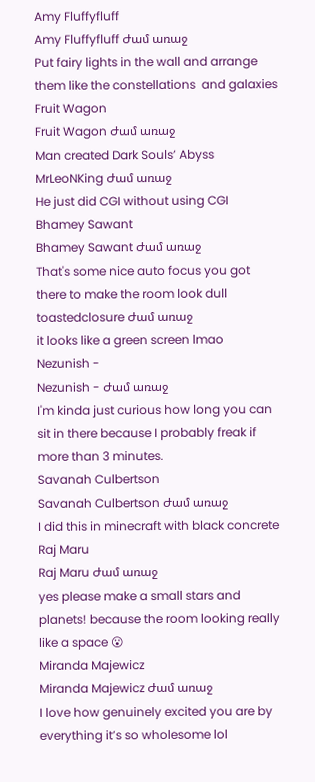Amy Fluffyfluff
Amy Fluffyfluff Ժամ առաջ
Put fairy lights in the wall and arrange them like the constellations  and galaxies
Fruit Wagon
Fruit Wagon Ժամ առաջ
Man created Dark Souls’ Abyss
MrLeoNKing Ժամ առաջ
He just did CGI without using CGI
Bhamey Sawant
Bhamey Sawant Ժամ առաջ
That's some nice auto focus you got there to make the room look dull
toastedclosure Ժամ առաջ
it looks like a green screen lmao
Nezunish -
Nezunish - Ժամ առաջ
I'm kinda just curious how long you can sit in there because I probably freak if more than 3 minutes.
Savanah Culbertson
Savanah Culbertson Ժամ առաջ
I did this in minecraft with black concrete
Raj Maru
Raj Maru Ժամ առաջ
yes please make a small stars and planets! because the room looking really like a space 😮
Miranda Majewicz
Miranda Majewicz Ժամ առաջ
I love how genuinely excited you are by everything it’s so wholesome lol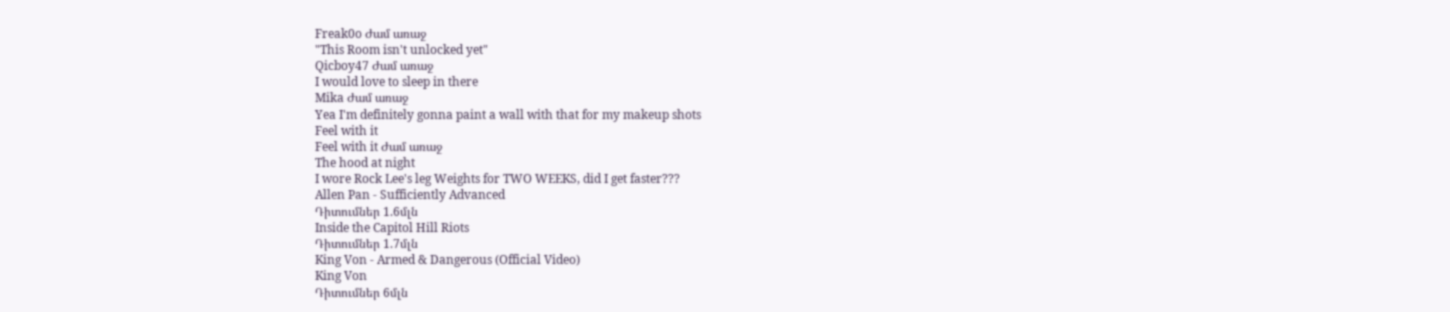Freak0o Ժամ առաջ
"This Room isn't unlocked yet"
Qicboy47 Ժամ առաջ
I would love to sleep in there
Mika Ժամ առաջ
Yea I'm definitely gonna paint a wall with that for my makeup shots
Feel with it
Feel with it Ժամ առաջ
The hood at night
I wore Rock Lee's leg Weights for TWO WEEKS, did I get faster???
Allen Pan - Sufficiently Advanced
Դիտումներ 1.6մլն
Inside the Capitol Hill Riots
Դիտումներ 1.7մլն
King Von - Armed & Dangerous (Official Video)
King Von
Դիտումներ 6մլն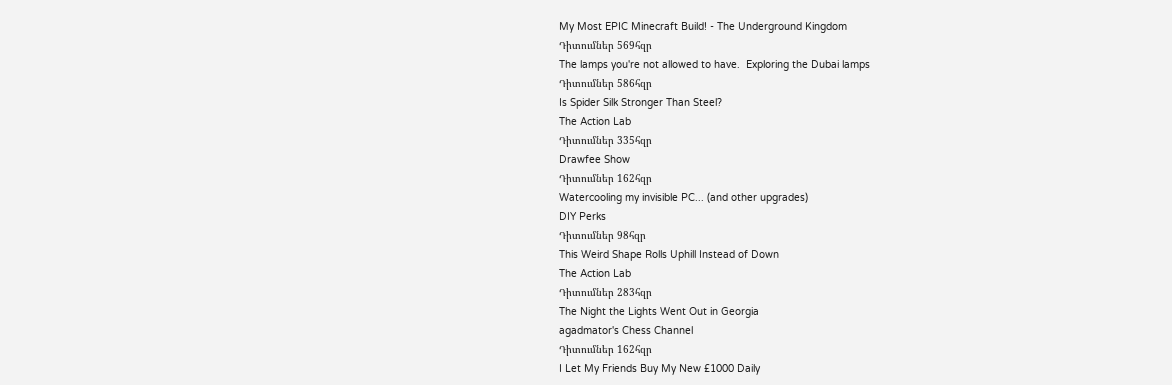My Most EPIC Minecraft Build! - The Underground Kingdom
Դիտումներ 569հզր
The lamps you're not allowed to have.  Exploring the Dubai lamps
Դիտումներ 586հզր
Is Spider Silk Stronger Than Steel?
The Action Lab
Դիտումներ 335հզր
Drawfee Show
Դիտումներ 162հզր
Watercooling my invisible PC... (and other upgrades)
DIY Perks
Դիտումներ 98հզր
This Weird Shape Rolls Uphill Instead of Down
The Action Lab
Դիտումներ 283հզր
The Night the Lights Went Out in Georgia
agadmator's Chess Channel
Դիտումներ 162հզր
I Let My Friends Buy My New £1000 Daily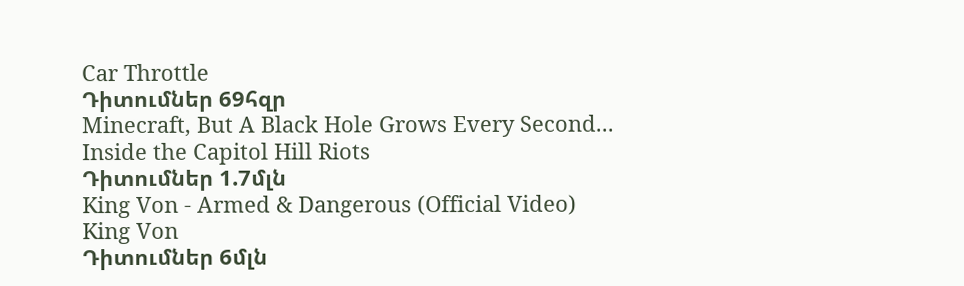Car Throttle
Դիտումներ 69հզր
Minecraft, But A Black Hole Grows Every Second...
Inside the Capitol Hill Riots
Դիտումներ 1.7մլն
King Von - Armed & Dangerous (Official Video)
King Von
Դիտումներ 6մլն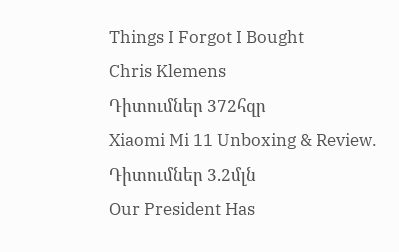Things I Forgot I Bought
Chris Klemens
Դիտումներ 372հզր
Xiaomi Mi 11 Unboxing & Review.
Դիտումներ 3.2մլն
Our President Has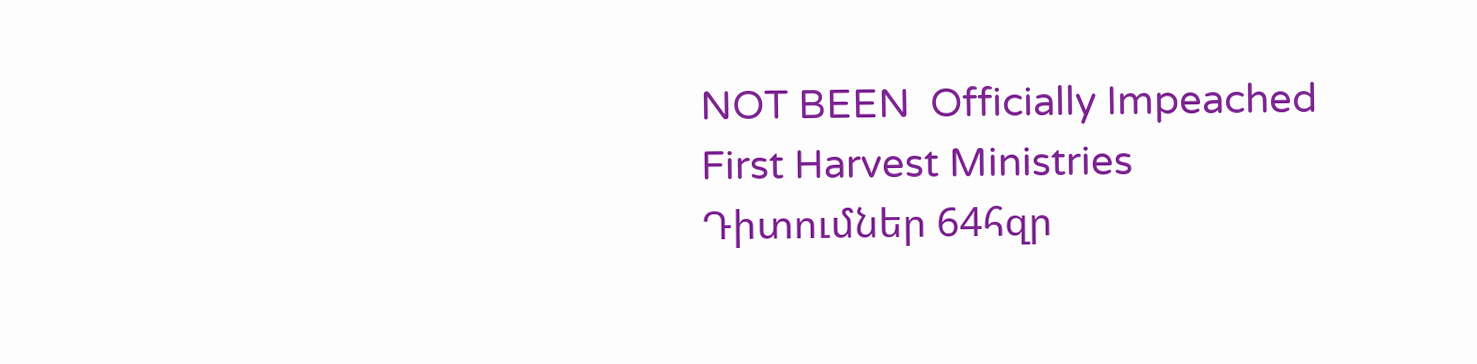NOT BEEN  Officially Impeached
First Harvest Ministries
Դիտումներ 64հզր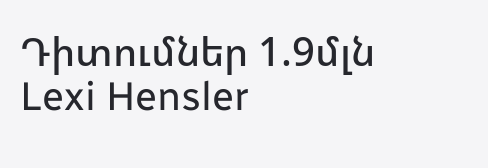Դիտումներ 1.9մլն
Lexi Hensler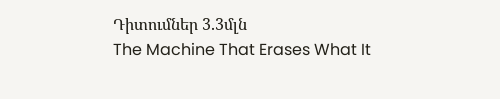Դիտումներ 3.3մլն
The Machine That Erases What It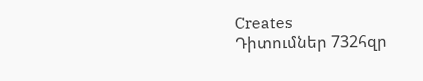Creates
Դիտումներ 732հզր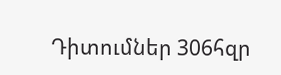Դիտումներ 306հզր